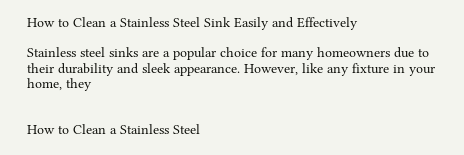How to Clean a Stainless Steel Sink Easily and Effectively

Stainless steel sinks are a popular choice for many homeowners due to their durability and sleek appearance. However, like any fixture in your home, they


How to Clean a Stainless Steel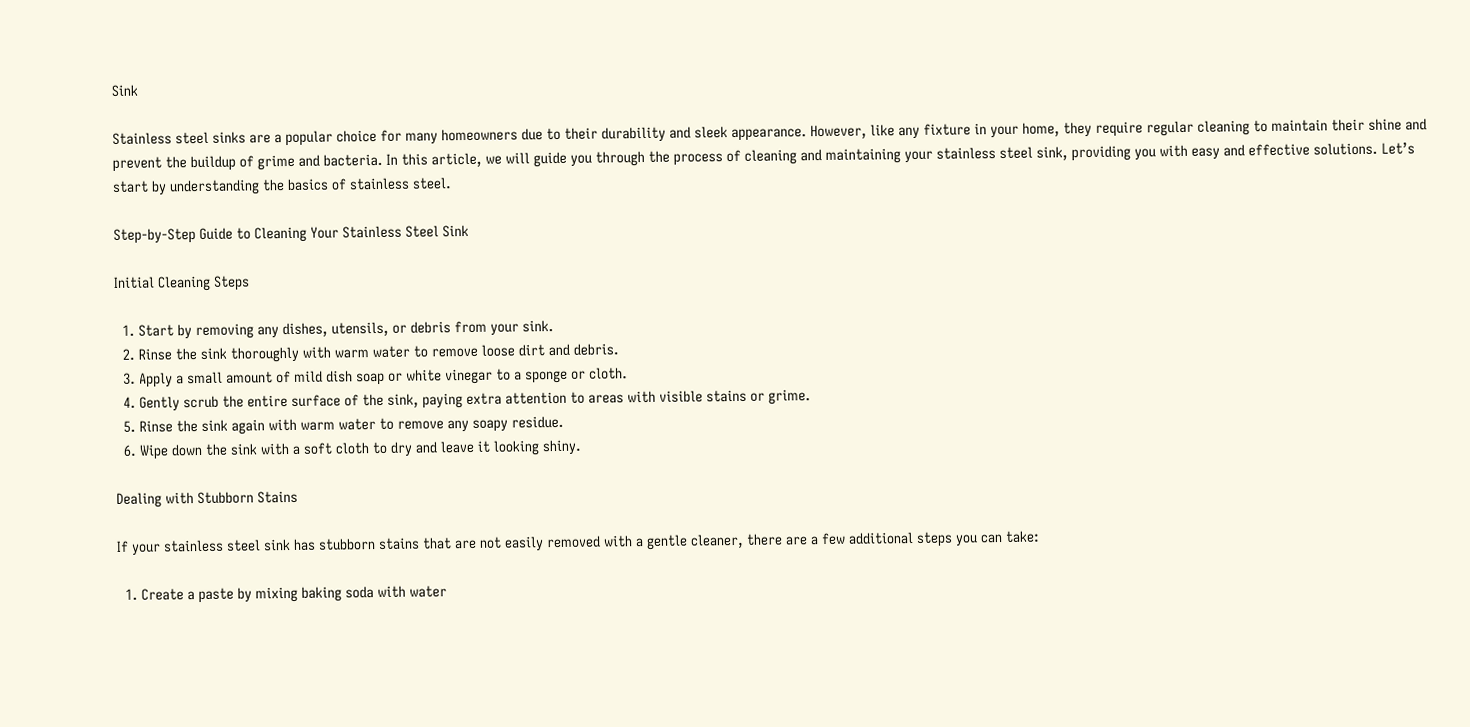Sink

Stainless steel sinks are a popular choice for many homeowners due to their durability and sleek appearance. However, like any fixture in your home, they require regular cleaning to maintain their shine and prevent the buildup of grime and bacteria. In this article, we will guide you through the process of cleaning and maintaining your stainless steel sink, providing you with easy and effective solutions. Let’s start by understanding the basics of stainless steel.

Step-by-Step Guide to Cleaning Your Stainless Steel Sink

Initial Cleaning Steps

  1. Start by removing any dishes, utensils, or debris from your sink.
  2. Rinse the sink thoroughly with warm water to remove loose dirt and debris.
  3. Apply a small amount of mild dish soap or white vinegar to a sponge or cloth.
  4. Gently scrub the entire surface of the sink, paying extra attention to areas with visible stains or grime.
  5. Rinse the sink again with warm water to remove any soapy residue.
  6. Wipe down the sink with a soft cloth to dry and leave it looking shiny.

Dealing with Stubborn Stains

If your stainless steel sink has stubborn stains that are not easily removed with a gentle cleaner, there are a few additional steps you can take:

  1. Create a paste by mixing baking soda with water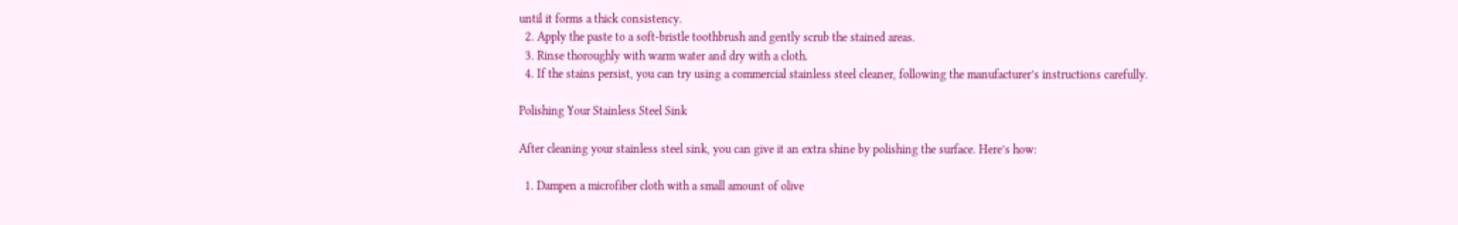until it forms a thick consistency.
  2. Apply the paste to a soft-bristle toothbrush and gently scrub the stained areas.
  3. Rinse thoroughly with warm water and dry with a cloth.
  4. If the stains persist, you can try using a commercial stainless steel cleaner, following the manufacturer’s instructions carefully.

Polishing Your Stainless Steel Sink

After cleaning your stainless steel sink, you can give it an extra shine by polishing the surface. Here’s how:

  1. Dampen a microfiber cloth with a small amount of olive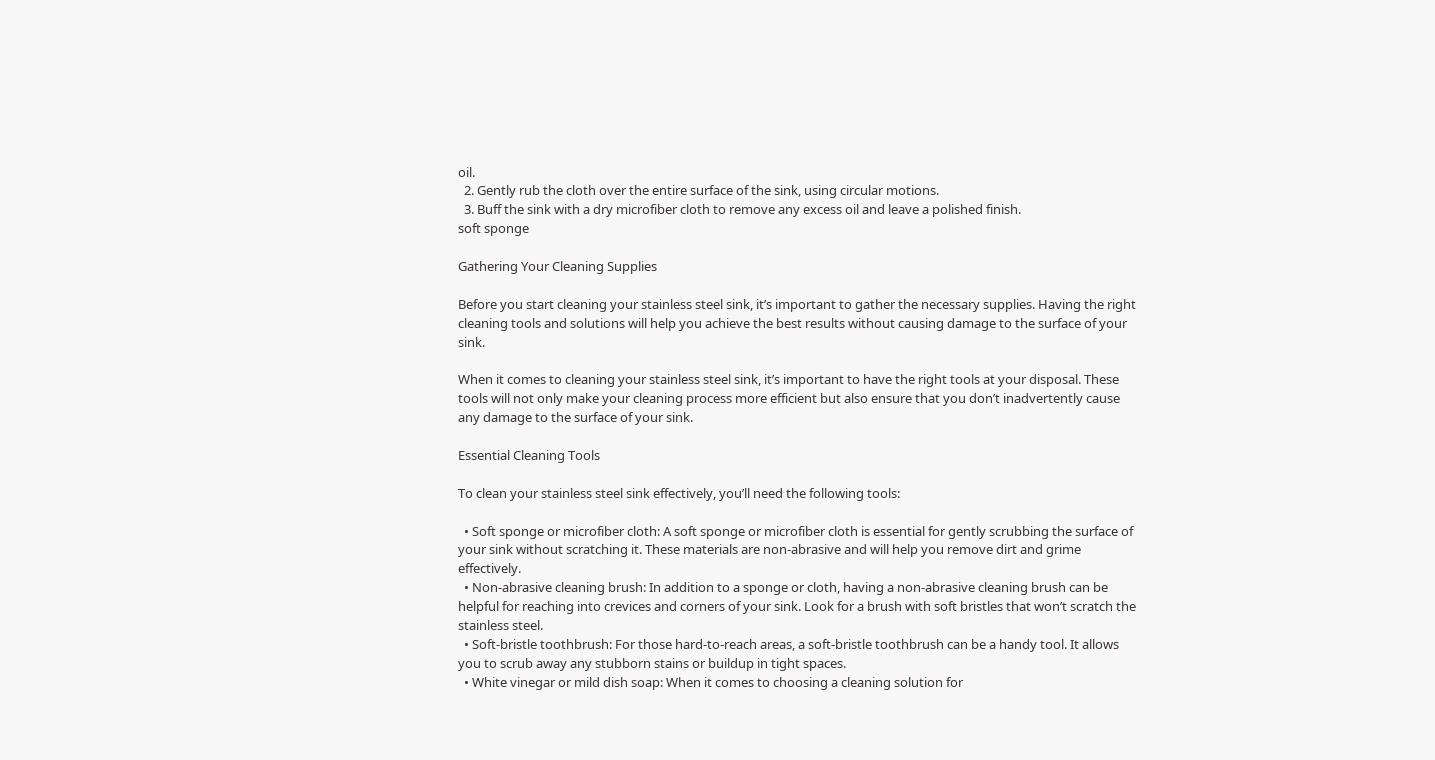oil.
  2. Gently rub the cloth over the entire surface of the sink, using circular motions.
  3. Buff the sink with a dry microfiber cloth to remove any excess oil and leave a polished finish.
soft sponge

Gathering Your Cleaning Supplies

Before you start cleaning your stainless steel sink, it’s important to gather the necessary supplies. Having the right cleaning tools and solutions will help you achieve the best results without causing damage to the surface of your sink.

When it comes to cleaning your stainless steel sink, it’s important to have the right tools at your disposal. These tools will not only make your cleaning process more efficient but also ensure that you don’t inadvertently cause any damage to the surface of your sink.

Essential Cleaning Tools

To clean your stainless steel sink effectively, you’ll need the following tools:

  • Soft sponge or microfiber cloth: A soft sponge or microfiber cloth is essential for gently scrubbing the surface of your sink without scratching it. These materials are non-abrasive and will help you remove dirt and grime effectively.
  • Non-abrasive cleaning brush: In addition to a sponge or cloth, having a non-abrasive cleaning brush can be helpful for reaching into crevices and corners of your sink. Look for a brush with soft bristles that won’t scratch the stainless steel.
  • Soft-bristle toothbrush: For those hard-to-reach areas, a soft-bristle toothbrush can be a handy tool. It allows you to scrub away any stubborn stains or buildup in tight spaces.
  • White vinegar or mild dish soap: When it comes to choosing a cleaning solution for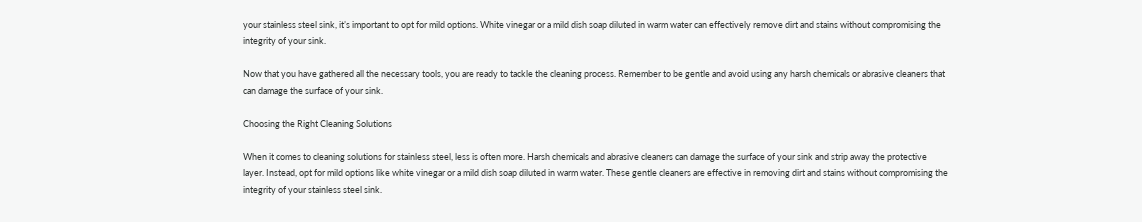your stainless steel sink, it’s important to opt for mild options. White vinegar or a mild dish soap diluted in warm water can effectively remove dirt and stains without compromising the integrity of your sink.

Now that you have gathered all the necessary tools, you are ready to tackle the cleaning process. Remember to be gentle and avoid using any harsh chemicals or abrasive cleaners that can damage the surface of your sink.

Choosing the Right Cleaning Solutions

When it comes to cleaning solutions for stainless steel, less is often more. Harsh chemicals and abrasive cleaners can damage the surface of your sink and strip away the protective layer. Instead, opt for mild options like white vinegar or a mild dish soap diluted in warm water. These gentle cleaners are effective in removing dirt and stains without compromising the integrity of your stainless steel sink.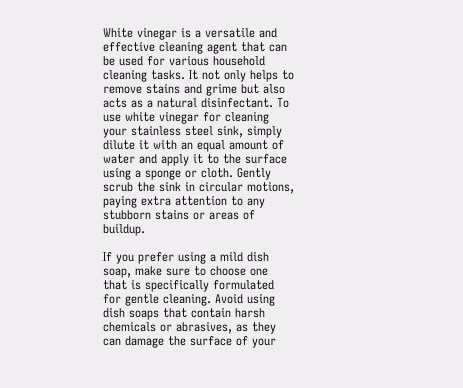White vinegar is a versatile and effective cleaning agent that can be used for various household cleaning tasks. It not only helps to remove stains and grime but also acts as a natural disinfectant. To use white vinegar for cleaning your stainless steel sink, simply dilute it with an equal amount of water and apply it to the surface using a sponge or cloth. Gently scrub the sink in circular motions, paying extra attention to any stubborn stains or areas of buildup.

If you prefer using a mild dish soap, make sure to choose one that is specifically formulated for gentle cleaning. Avoid using dish soaps that contain harsh chemicals or abrasives, as they can damage the surface of your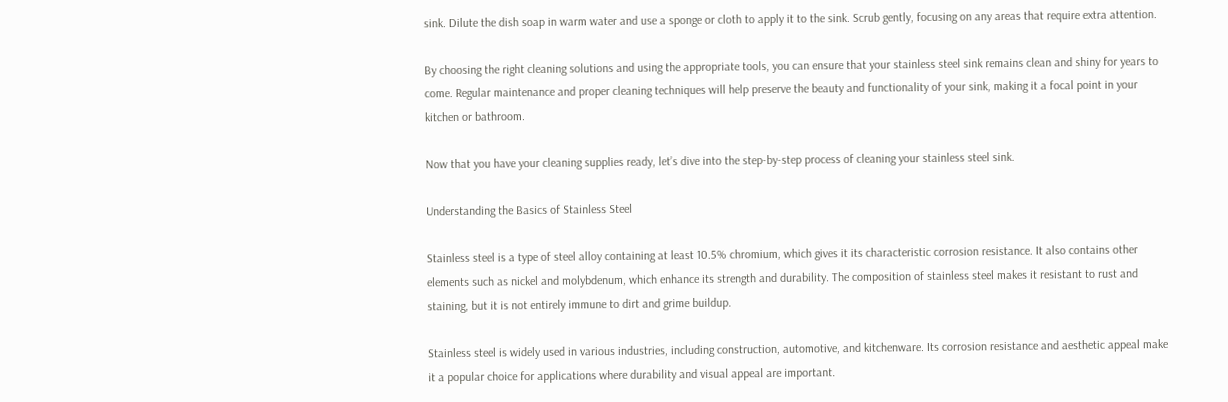sink. Dilute the dish soap in warm water and use a sponge or cloth to apply it to the sink. Scrub gently, focusing on any areas that require extra attention.

By choosing the right cleaning solutions and using the appropriate tools, you can ensure that your stainless steel sink remains clean and shiny for years to come. Regular maintenance and proper cleaning techniques will help preserve the beauty and functionality of your sink, making it a focal point in your kitchen or bathroom.

Now that you have your cleaning supplies ready, let’s dive into the step-by-step process of cleaning your stainless steel sink.

Understanding the Basics of Stainless Steel

Stainless steel is a type of steel alloy containing at least 10.5% chromium, which gives it its characteristic corrosion resistance. It also contains other elements such as nickel and molybdenum, which enhance its strength and durability. The composition of stainless steel makes it resistant to rust and staining, but it is not entirely immune to dirt and grime buildup.

Stainless steel is widely used in various industries, including construction, automotive, and kitchenware. Its corrosion resistance and aesthetic appeal make it a popular choice for applications where durability and visual appeal are important.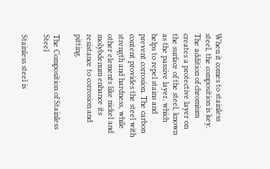When it comes to stainless steel, the composition is key. The addition of chromium creates a protective layer on the surface of the steel, known as the passive layer, which helps to repel stains and prevent corrosion. The carbon content provides the steel with strength and hardness, while other elements like nickel and molybdenum enhance its resistance to corrosion and pitting.

The Composition of Stainless Steel

Stainless steel is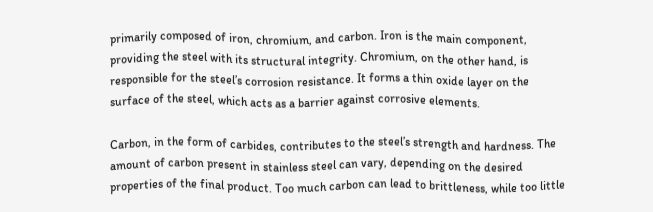primarily composed of iron, chromium, and carbon. Iron is the main component, providing the steel with its structural integrity. Chromium, on the other hand, is responsible for the steel’s corrosion resistance. It forms a thin oxide layer on the surface of the steel, which acts as a barrier against corrosive elements.

Carbon, in the form of carbides, contributes to the steel’s strength and hardness. The amount of carbon present in stainless steel can vary, depending on the desired properties of the final product. Too much carbon can lead to brittleness, while too little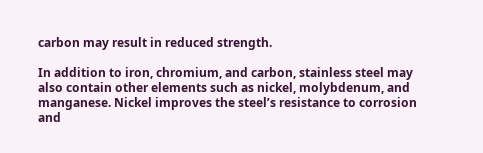carbon may result in reduced strength.

In addition to iron, chromium, and carbon, stainless steel may also contain other elements such as nickel, molybdenum, and manganese. Nickel improves the steel’s resistance to corrosion and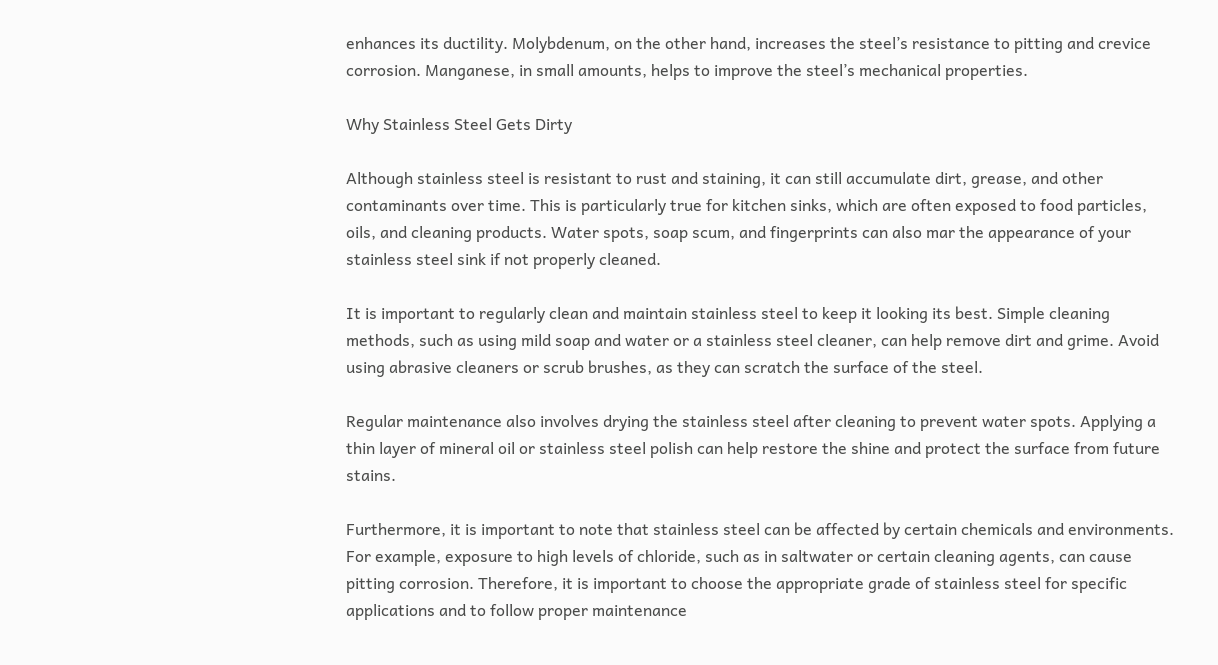enhances its ductility. Molybdenum, on the other hand, increases the steel’s resistance to pitting and crevice corrosion. Manganese, in small amounts, helps to improve the steel’s mechanical properties.

Why Stainless Steel Gets Dirty

Although stainless steel is resistant to rust and staining, it can still accumulate dirt, grease, and other contaminants over time. This is particularly true for kitchen sinks, which are often exposed to food particles, oils, and cleaning products. Water spots, soap scum, and fingerprints can also mar the appearance of your stainless steel sink if not properly cleaned.

It is important to regularly clean and maintain stainless steel to keep it looking its best. Simple cleaning methods, such as using mild soap and water or a stainless steel cleaner, can help remove dirt and grime. Avoid using abrasive cleaners or scrub brushes, as they can scratch the surface of the steel.

Regular maintenance also involves drying the stainless steel after cleaning to prevent water spots. Applying a thin layer of mineral oil or stainless steel polish can help restore the shine and protect the surface from future stains.

Furthermore, it is important to note that stainless steel can be affected by certain chemicals and environments. For example, exposure to high levels of chloride, such as in saltwater or certain cleaning agents, can cause pitting corrosion. Therefore, it is important to choose the appropriate grade of stainless steel for specific applications and to follow proper maintenance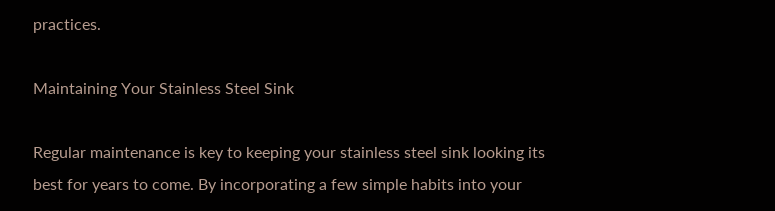practices.

Maintaining Your Stainless Steel Sink

Regular maintenance is key to keeping your stainless steel sink looking its best for years to come. By incorporating a few simple habits into your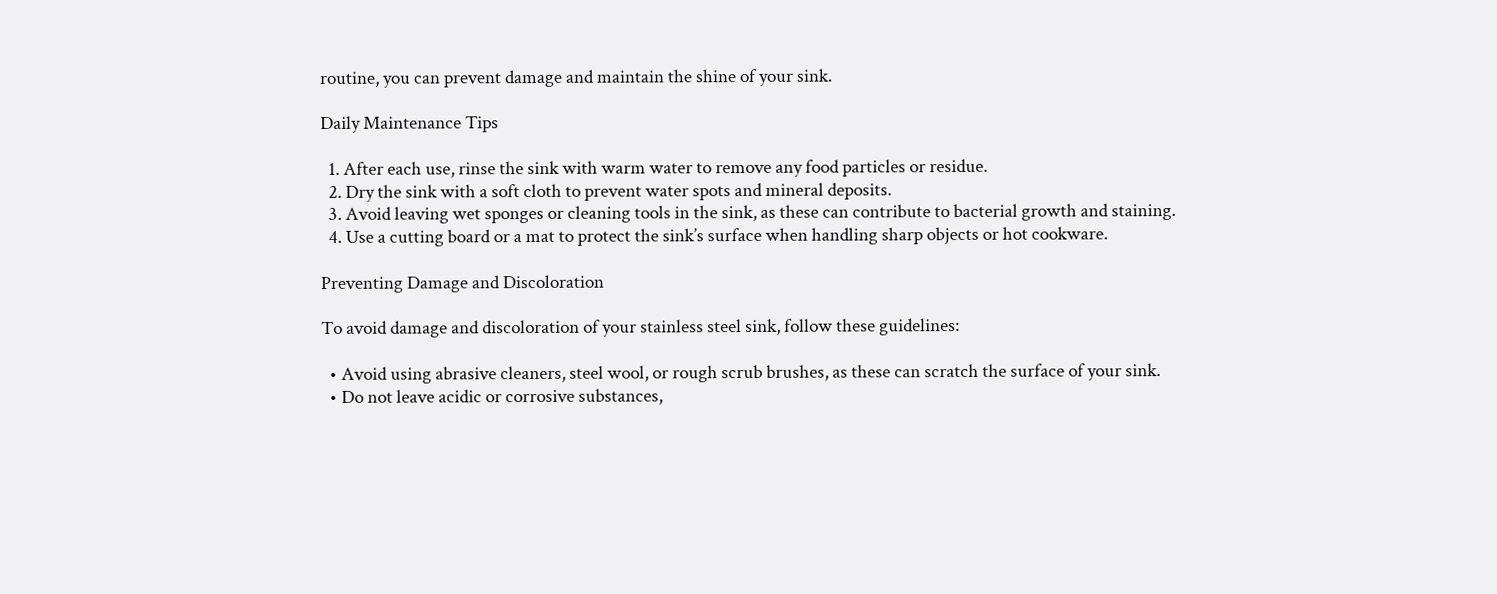routine, you can prevent damage and maintain the shine of your sink.

Daily Maintenance Tips

  1. After each use, rinse the sink with warm water to remove any food particles or residue.
  2. Dry the sink with a soft cloth to prevent water spots and mineral deposits.
  3. Avoid leaving wet sponges or cleaning tools in the sink, as these can contribute to bacterial growth and staining.
  4. Use a cutting board or a mat to protect the sink’s surface when handling sharp objects or hot cookware.

Preventing Damage and Discoloration

To avoid damage and discoloration of your stainless steel sink, follow these guidelines:

  • Avoid using abrasive cleaners, steel wool, or rough scrub brushes, as these can scratch the surface of your sink.
  • Do not leave acidic or corrosive substances,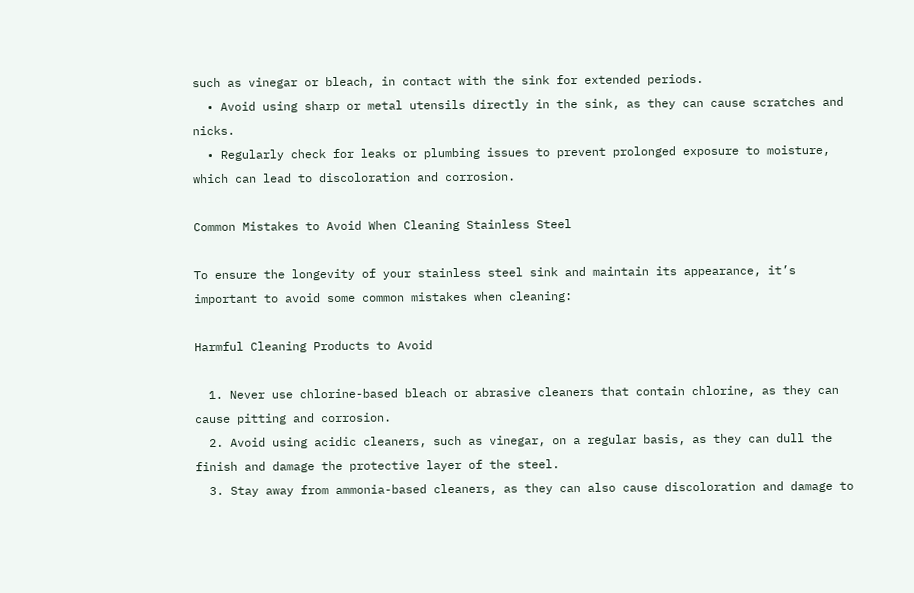such as vinegar or bleach, in contact with the sink for extended periods.
  • Avoid using sharp or metal utensils directly in the sink, as they can cause scratches and nicks.
  • Regularly check for leaks or plumbing issues to prevent prolonged exposure to moisture, which can lead to discoloration and corrosion.

Common Mistakes to Avoid When Cleaning Stainless Steel

To ensure the longevity of your stainless steel sink and maintain its appearance, it’s important to avoid some common mistakes when cleaning:

Harmful Cleaning Products to Avoid

  1. Never use chlorine-based bleach or abrasive cleaners that contain chlorine, as they can cause pitting and corrosion.
  2. Avoid using acidic cleaners, such as vinegar, on a regular basis, as they can dull the finish and damage the protective layer of the steel.
  3. Stay away from ammonia-based cleaners, as they can also cause discoloration and damage to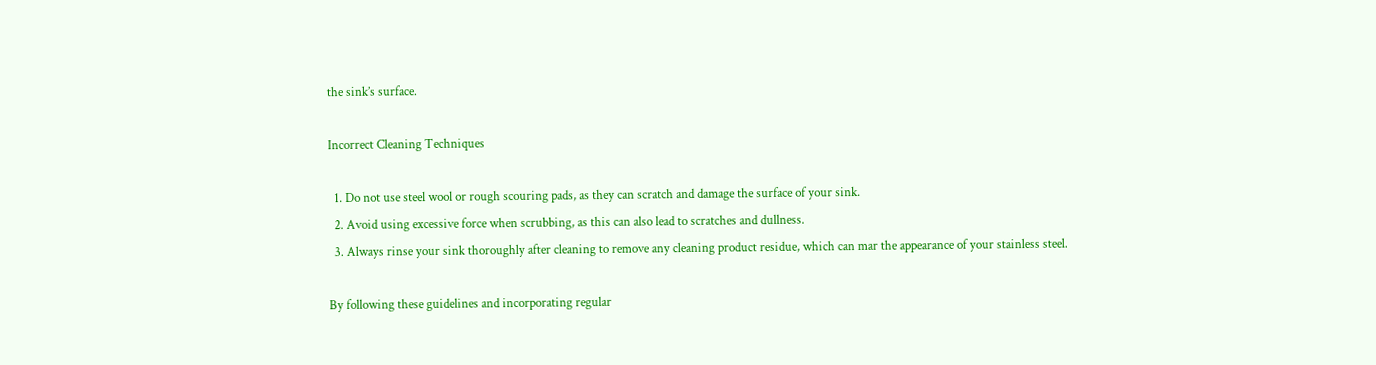the sink’s surface.

Incorrect Cleaning Techniques

  1. Do not use steel wool or rough scouring pads, as they can scratch and damage the surface of your sink.
  2. Avoid using excessive force when scrubbing, as this can also lead to scratches and dullness.
  3. Always rinse your sink thoroughly after cleaning to remove any cleaning product residue, which can mar the appearance of your stainless steel.

By following these guidelines and incorporating regular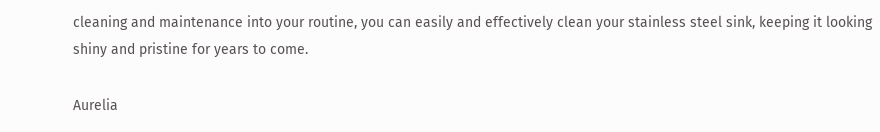cleaning and maintenance into your routine, you can easily and effectively clean your stainless steel sink, keeping it looking shiny and pristine for years to come.

Aurelia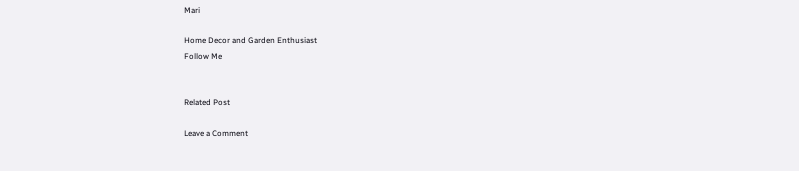Mari

Home Decor and Garden Enthusiast
Follow Me


Related Post

Leave a Comment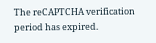The reCAPTCHA verification period has expired.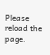Please reload the page.